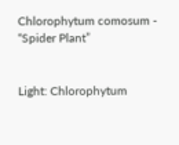Chlorophytum comosum - “Spider Plant”


Light: Chlorophytum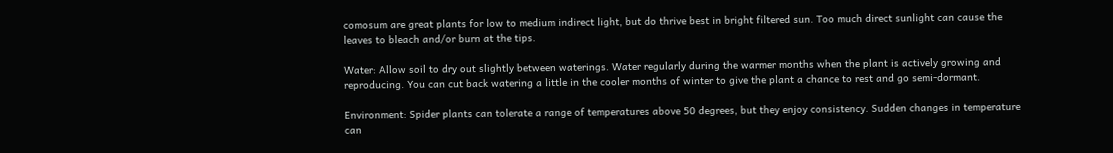comosum are great plants for low to medium indirect light, but do thrive best in bright filtered sun. Too much direct sunlight can cause the leaves to bleach and/or burn at the tips.

Water: Allow soil to dry out slightly between waterings. Water regularly during the warmer months when the plant is actively growing and reproducing. You can cut back watering a little in the cooler months of winter to give the plant a chance to rest and go semi-dormant.

Environment: Spider plants can tolerate a range of temperatures above 50 degrees, but they enjoy consistency. Sudden changes in temperature can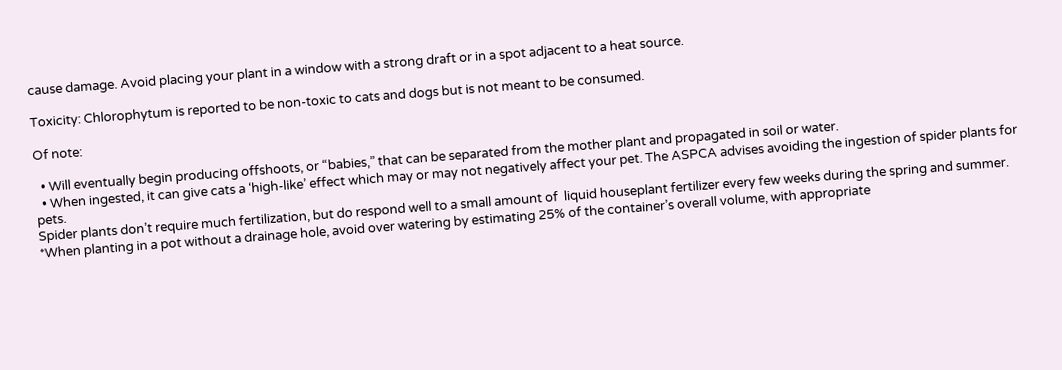cause damage. Avoid placing your plant in a window with a strong draft or in a spot adjacent to a heat source.

Toxicity: Chlorophytum is reported to be non-toxic to cats and dogs but is not meant to be consumed.

Of note:

  • Will eventually begin producing offshoots, or “babies,” that can be separated from the mother plant and propagated in soil or water.
  • When ingested, it can give cats a ‘high-like’ effect which may or may not negatively affect your pet. The ASPCA advises avoiding the ingestion of spider plants for pets.
Spider plants don’t require much fertilization, but do respond well to a small amount of  liquid houseplant fertilizer every few weeks during the spring and summer.
*When planting in a pot without a drainage hole, avoid over watering by estimating 25% of the container’s overall volume, with appropriate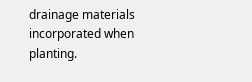drainage materials incorporated when planting.